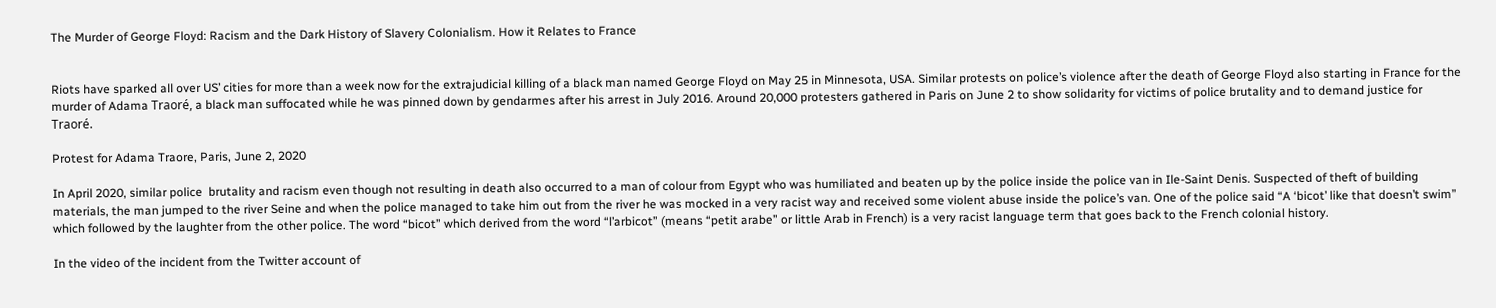The Murder of George Floyd: Racism and the Dark History of Slavery Colonialism. How it Relates to France


Riots have sparked all over US’ cities for more than a week now for the extrajudicial killing of a black man named George Floyd on May 25 in Minnesota, USA. Similar protests on police’s violence after the death of George Floyd also starting in France for the murder of Adama Traoré, a black man suffocated while he was pinned down by gendarmes after his arrest in July 2016. Around 20,000 protesters gathered in Paris on June 2 to show solidarity for victims of police brutality and to demand justice for Traoré.

Protest for Adama Traore, Paris, June 2, 2020

In April 2020, similar police  brutality and racism even though not resulting in death also occurred to a man of colour from Egypt who was humiliated and beaten up by the police inside the police van in Ile-Saint Denis. Suspected of theft of building materials, the man jumped to the river Seine and when the police managed to take him out from the river he was mocked in a very racist way and received some violent abuse inside the police’s van. One of the police said “A ‘bicot’ like that doesn’t swim” which followed by the laughter from the other police. The word “bicot” which derived from the word “l’arbicot” (means “petit arabe” or little Arab in French) is a very racist language term that goes back to the French colonial history.

In the video of the incident from the Twitter account of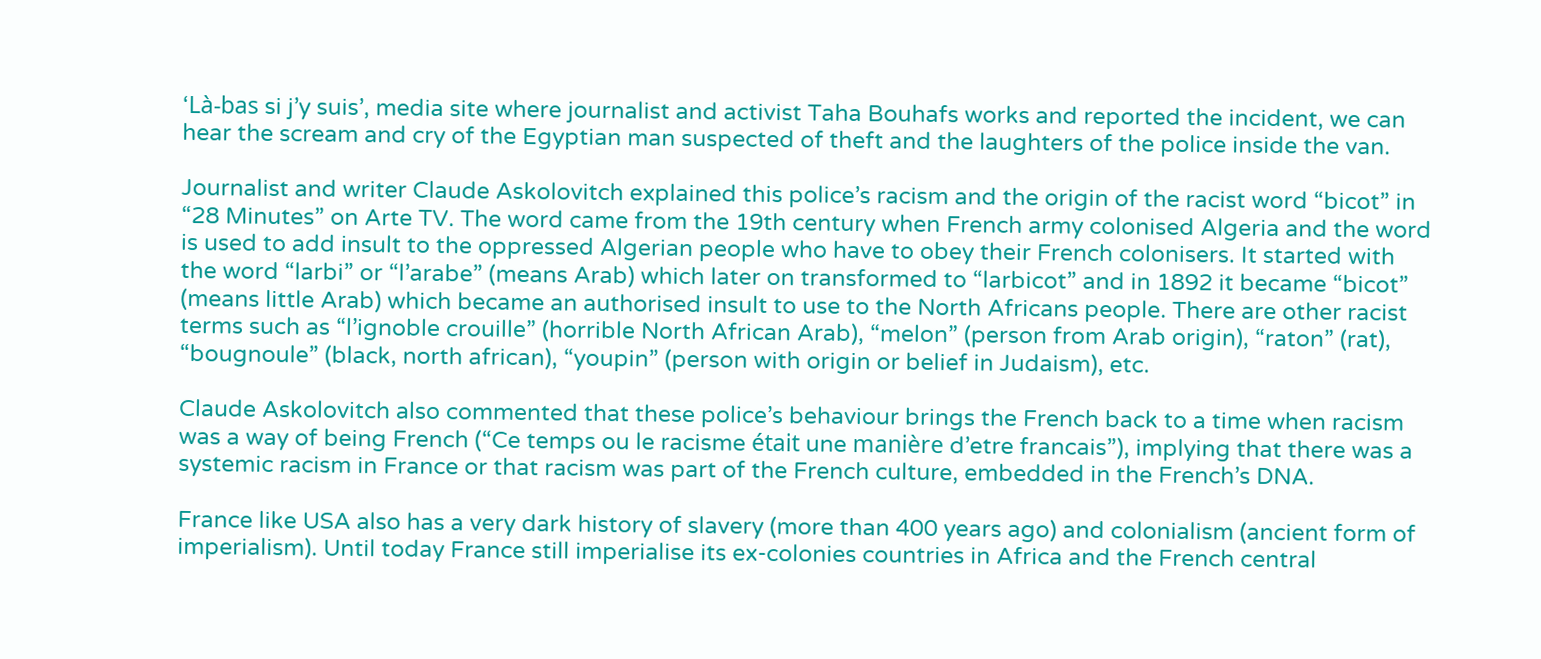‘Là-bas si j’y suis’, media site where journalist and activist Taha Bouhafs works and reported the incident, we can hear the scream and cry of the Egyptian man suspected of theft and the laughters of the police inside the van.

Journalist and writer Claude Askolovitch explained this police’s racism and the origin of the racist word “bicot” in “28 Minutes” on Arte TV. The word came from the 19th century when French army colonised Algeria and the word is used to add insult to the oppressed Algerian people who have to obey their French colonisers. It started with the word “larbi” or “l’arabe” (means Arab) which later on transformed to “larbicot” and in 1892 it became “bicot” (means little Arab) which became an authorised insult to use to the North Africans people. There are other racist terms such as “l’ignoble crouille” (horrible North African Arab), “melon” (person from Arab origin), “raton” (rat), “bougnoule” (black, north african), “youpin” (person with origin or belief in Judaism), etc.

Claude Askolovitch also commented that these police’s behaviour brings the French back to a time when racism was a way of being French (“Ce temps ou le racisme était une manière d’etre francais”), implying that there was a systemic racism in France or that racism was part of the French culture, embedded in the French’s DNA.

France like USA also has a very dark history of slavery (more than 400 years ago) and colonialism (ancient form of imperialism). Until today France still imperialise its ex-colonies countries in Africa and the French central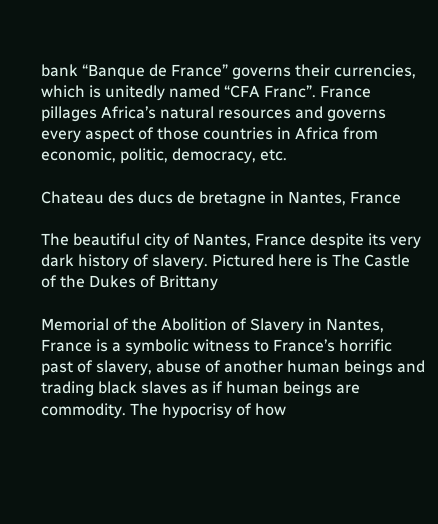bank “Banque de France” governs their currencies, which is unitedly named “CFA Franc”. France pillages Africa’s natural resources and governs every aspect of those countries in Africa from economic, politic, democracy, etc.

Chateau des ducs de bretagne in Nantes, France

The beautiful city of Nantes, France despite its very dark history of slavery. Pictured here is The Castle of the Dukes of Brittany

Memorial of the Abolition of Slavery in Nantes, France is a symbolic witness to France’s horrific past of slavery, abuse of another human beings and trading black slaves as if human beings are commodity. The hypocrisy of how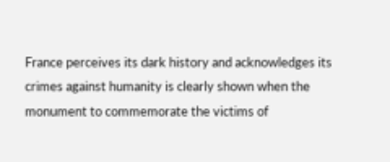France perceives its dark history and acknowledges its crimes against humanity is clearly shown when the monument to commemorate the victims of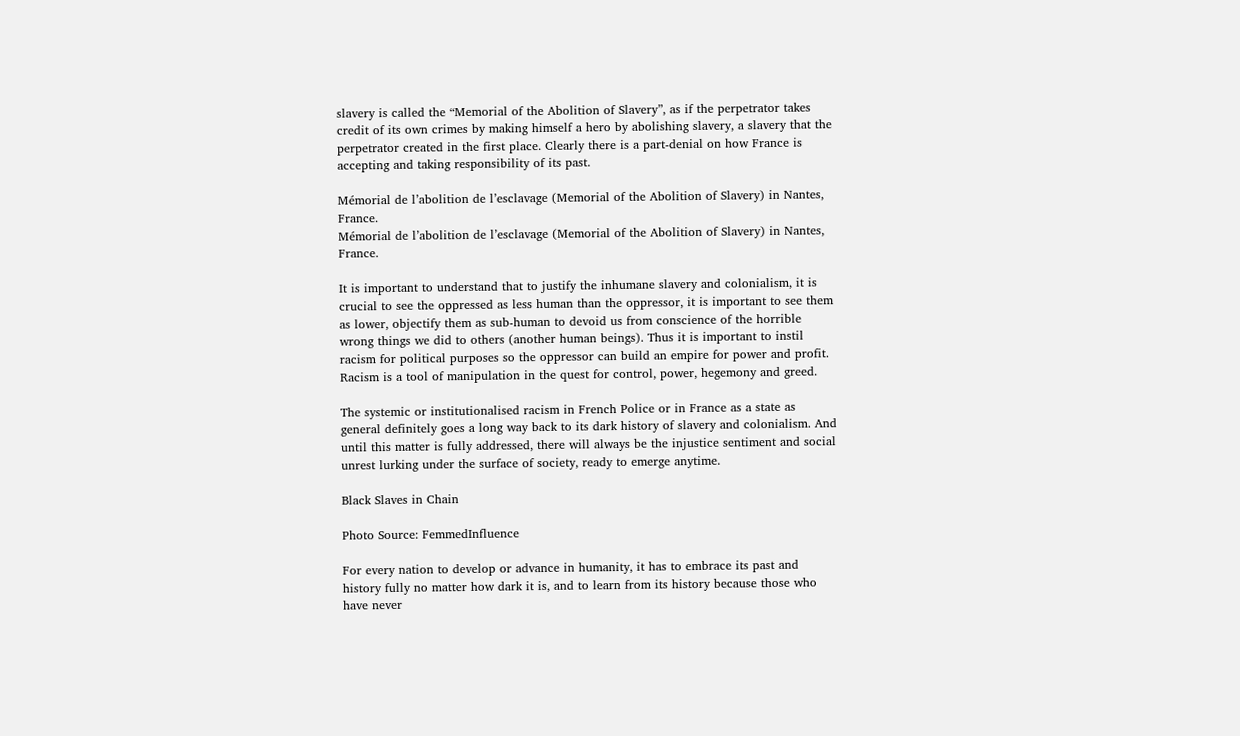slavery is called the “Memorial of the Abolition of Slavery”, as if the perpetrator takes credit of its own crimes by making himself a hero by abolishing slavery, a slavery that the perpetrator created in the first place. Clearly there is a part-denial on how France is accepting and taking responsibility of its past.

Mémorial de l’abolition de l’esclavage (Memorial of the Abolition of Slavery) in Nantes, France.
Mémorial de l’abolition de l’esclavage (Memorial of the Abolition of Slavery) in Nantes, France.

It is important to understand that to justify the inhumane slavery and colonialism, it is crucial to see the oppressed as less human than the oppressor, it is important to see them as lower, objectify them as sub-human to devoid us from conscience of the horrible wrong things we did to others (another human beings). Thus it is important to instil racism for political purposes so the oppressor can build an empire for power and profit. Racism is a tool of manipulation in the quest for control, power, hegemony and greed.

The systemic or institutionalised racism in French Police or in France as a state as general definitely goes a long way back to its dark history of slavery and colonialism. And until this matter is fully addressed, there will always be the injustice sentiment and social unrest lurking under the surface of society, ready to emerge anytime.

Black Slaves in Chain

Photo Source: FemmedInfluence

For every nation to develop or advance in humanity, it has to embrace its past and history fully no matter how dark it is, and to learn from its history because those who have never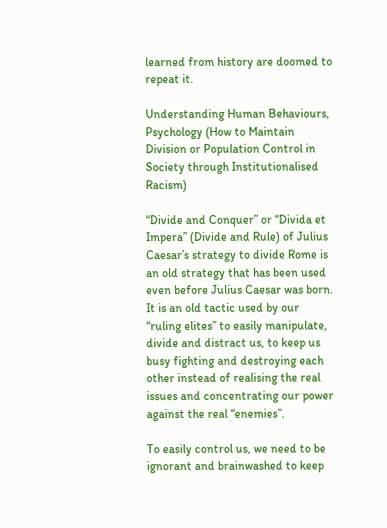learned from history are doomed to repeat it.

Understanding Human Behaviours, Psychology (How to Maintain Division or Population Control in Society through Institutionalised Racism)

“Divide and Conquer” or “Divida et Impera” (Divide and Rule) of Julius Caesar’s strategy to divide Rome is an old strategy that has been used even before Julius Caesar was born. It is an old tactic used by our “ruling elites” to easily manipulate, divide and distract us, to keep us busy fighting and destroying each other instead of realising the real issues and concentrating our power against the real “enemies”.

To easily control us, we need to be ignorant and brainwashed to keep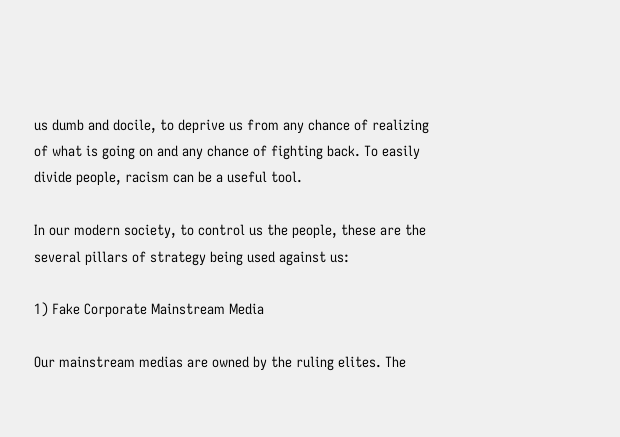us dumb and docile, to deprive us from any chance of realizing of what is going on and any chance of fighting back. To easily divide people, racism can be a useful tool.

In our modern society, to control us the people, these are the several pillars of strategy being used against us:

1) Fake Corporate Mainstream Media

Our mainstream medias are owned by the ruling elites. The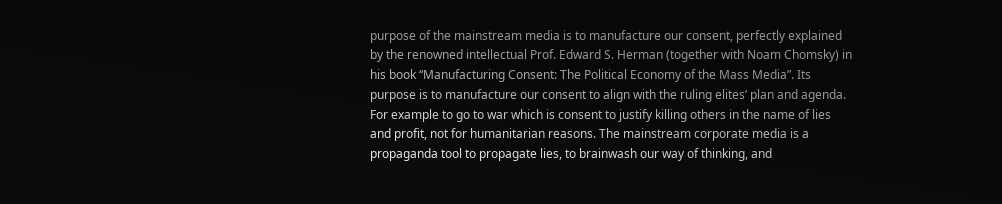purpose of the mainstream media is to manufacture our consent, perfectly explained by the renowned intellectual Prof. Edward S. Herman (together with Noam Chomsky) in his book “Manufacturing Consent: The Political Economy of the Mass Media”. Its purpose is to manufacture our consent to align with the ruling elites’ plan and agenda. For example to go to war which is consent to justify killing others in the name of lies and profit, not for humanitarian reasons. The mainstream corporate media is a propaganda tool to propagate lies, to brainwash our way of thinking, and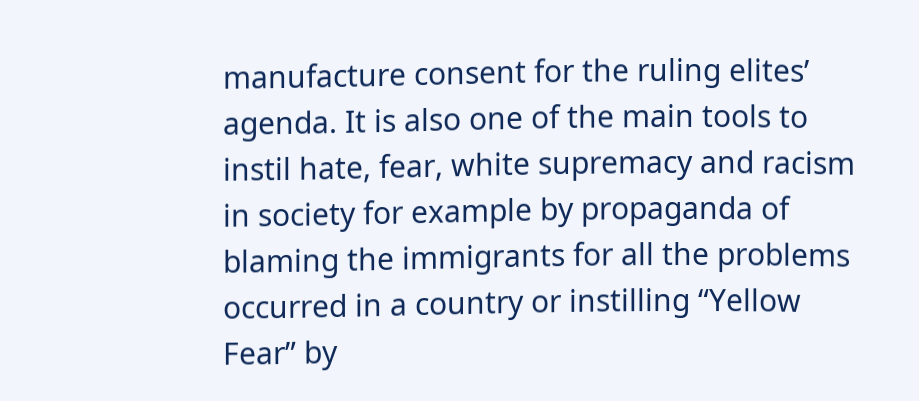manufacture consent for the ruling elites’ agenda. It is also one of the main tools to instil hate, fear, white supremacy and racism in society for example by propaganda of blaming the immigrants for all the problems occurred in a country or instilling “Yellow Fear” by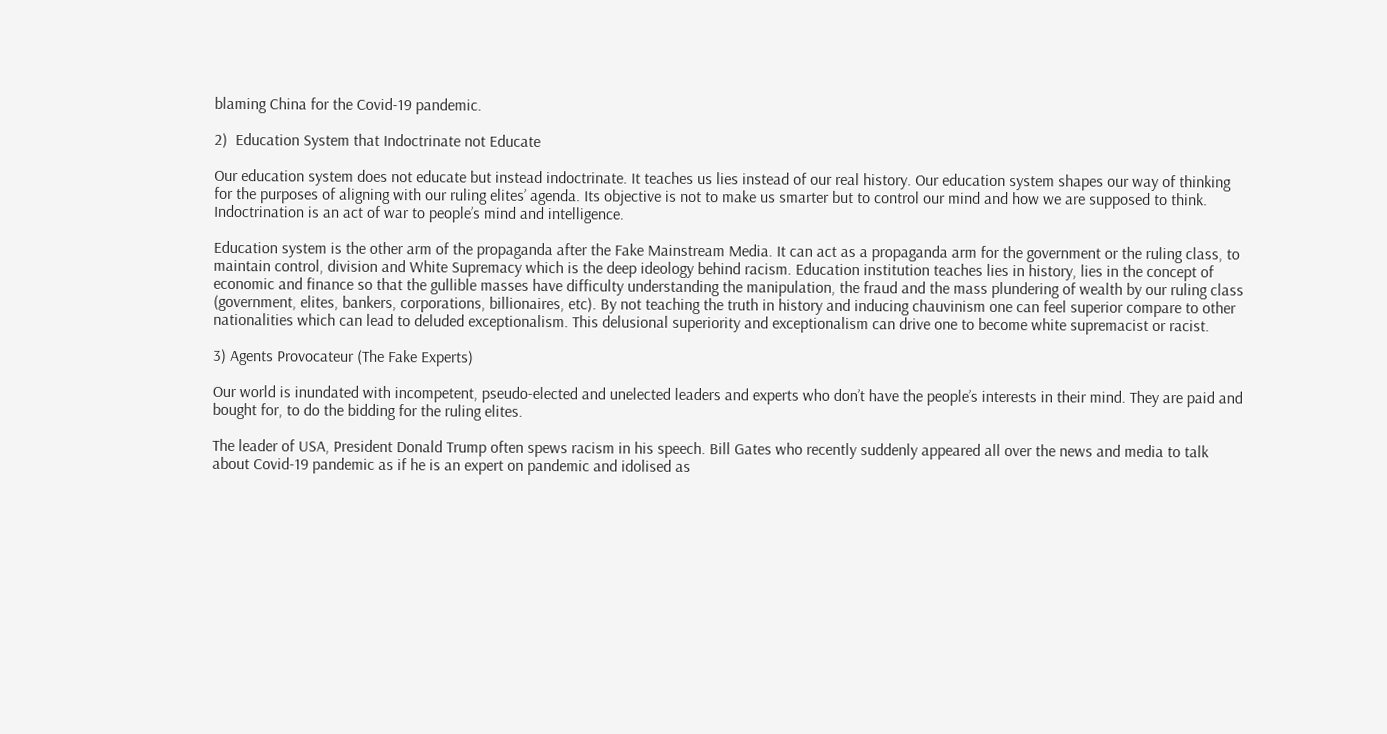blaming China for the Covid-19 pandemic.

2)  Education System that Indoctrinate not Educate

Our education system does not educate but instead indoctrinate. It teaches us lies instead of our real history. Our education system shapes our way of thinking for the purposes of aligning with our ruling elites’ agenda. Its objective is not to make us smarter but to control our mind and how we are supposed to think. Indoctrination is an act of war to people’s mind and intelligence.

Education system is the other arm of the propaganda after the Fake Mainstream Media. It can act as a propaganda arm for the government or the ruling class, to maintain control, division and White Supremacy which is the deep ideology behind racism. Education institution teaches lies in history, lies in the concept of economic and finance so that the gullible masses have difficulty understanding the manipulation, the fraud and the mass plundering of wealth by our ruling class (government, elites, bankers, corporations, billionaires, etc). By not teaching the truth in history and inducing chauvinism one can feel superior compare to other nationalities which can lead to deluded exceptionalism. This delusional superiority and exceptionalism can drive one to become white supremacist or racist.

3) Agents Provocateur (The Fake Experts)

Our world is inundated with incompetent, pseudo-elected and unelected leaders and experts who don’t have the people’s interests in their mind. They are paid and bought for, to do the bidding for the ruling elites.

The leader of USA, President Donald Trump often spews racism in his speech. Bill Gates who recently suddenly appeared all over the news and media to talk about Covid-19 pandemic as if he is an expert on pandemic and idolised as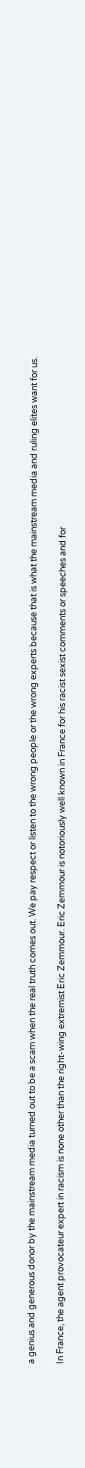a genius and generous donor by the mainstream media turned out to be a scam when the real truth comes out. We pay respect or listen to the wrong people or the wrong experts because that is what the mainstream media and ruling elites want for us.

In France, the agent provocateur expert in racism is none other than the right-wing extremist Eric Zemmour. Eric Zemmour is notoriously well known in France for his racist sexist comments or speeches and for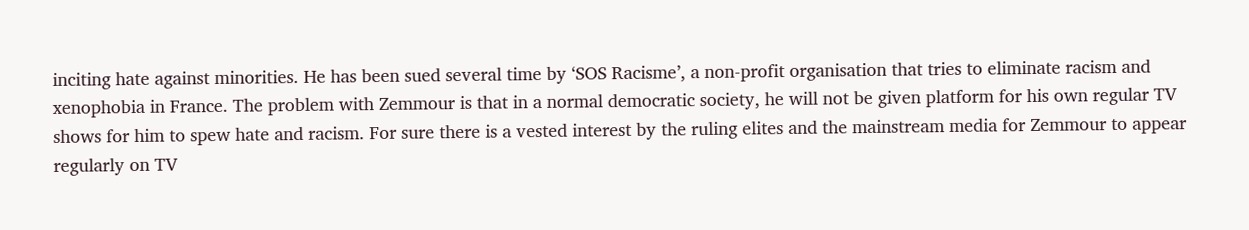inciting hate against minorities. He has been sued several time by ‘SOS Racisme’, a non-profit organisation that tries to eliminate racism and xenophobia in France. The problem with Zemmour is that in a normal democratic society, he will not be given platform for his own regular TV shows for him to spew hate and racism. For sure there is a vested interest by the ruling elites and the mainstream media for Zemmour to appear regularly on TV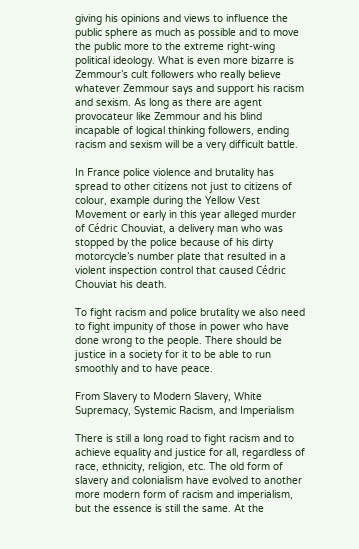giving his opinions and views to influence the public sphere as much as possible and to move the public more to the extreme right-wing political ideology. What is even more bizarre is Zemmour’s cult followers who really believe whatever Zemmour says and support his racism and sexism. As long as there are agent provocateur like Zemmour and his blind incapable of logical thinking followers, ending racism and sexism will be a very difficult battle.

In France police violence and brutality has spread to other citizens not just to citizens of colour, example during the Yellow Vest Movement or early in this year alleged murder of Cédric Chouviat, a delivery man who was stopped by the police because of his dirty motorcycle’s number plate that resulted in a violent inspection control that caused Cédric Chouviat his death.

To fight racism and police brutality we also need to fight impunity of those in power who have done wrong to the people. There should be justice in a society for it to be able to run smoothly and to have peace.

From Slavery to Modern Slavery, White Supremacy, Systemic Racism, and Imperialism

There is still a long road to fight racism and to achieve equality and justice for all, regardless of race, ethnicity, religion, etc. The old form of slavery and colonialism have evolved to another more modern form of racism and imperialism, but the essence is still the same. At the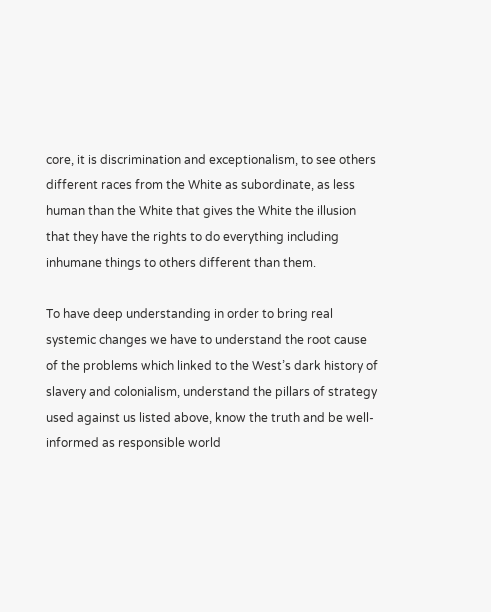core, it is discrimination and exceptionalism, to see others different races from the White as subordinate, as less human than the White that gives the White the illusion that they have the rights to do everything including inhumane things to others different than them.

To have deep understanding in order to bring real systemic changes we have to understand the root cause of the problems which linked to the West’s dark history of slavery and colonialism, understand the pillars of strategy used against us listed above, know the truth and be well-informed as responsible world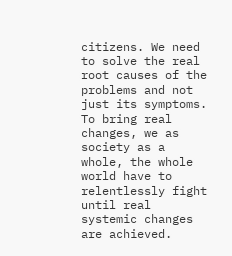citizens. We need to solve the real root causes of the problems and not just its symptoms. To bring real changes, we as society as a whole, the whole world have to relentlessly fight until real systemic changes are achieved.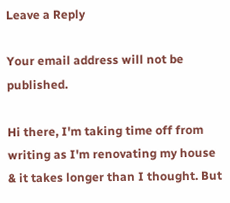Leave a Reply

Your email address will not be published.

Hi there, I'm taking time off from writing as I'm renovating my house & it takes longer than I thought. But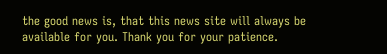the good news is, that this news site will always be available for you. Thank you for your patience.